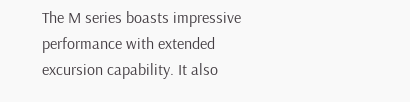The M series boasts impressive performance with extended excursion capability. It also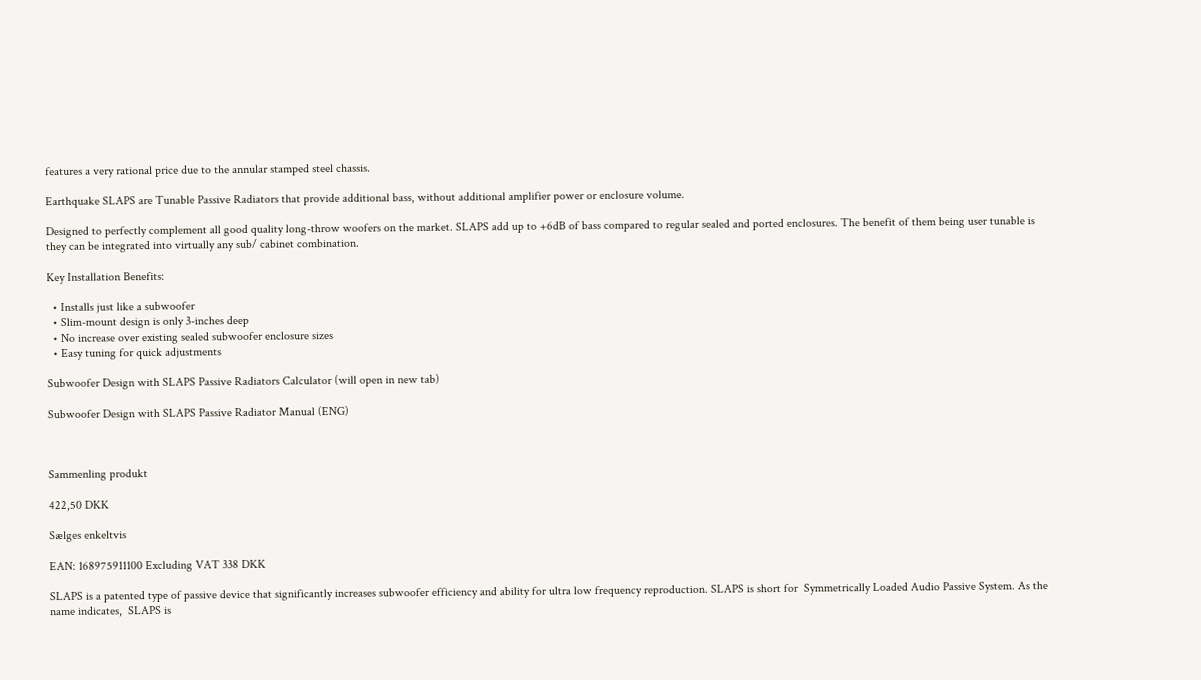features a very rational price due to the annular stamped steel chassis.

Earthquake SLAPS are Tunable Passive Radiators that provide additional bass, without additional amplifier power or enclosure volume.

Designed to perfectly complement all good quality long-throw woofers on the market. SLAPS add up to +6dB of bass compared to regular sealed and ported enclosures. The benefit of them being user tunable is they can be integrated into virtually any sub/ cabinet combination.

Key Installation Benefits:

  • Installs just like a subwoofer
  • Slim-mount design is only 3-inches deep
  • No increase over existing sealed subwoofer enclosure sizes
  • Easy tuning for quick adjustments

Subwoofer Design with SLAPS Passive Radiators Calculator (will open in new tab)

Subwoofer Design with SLAPS Passive Radiator Manual (ENG)



Sammenling produkt

422,50 DKK

Sælges enkeltvis

EAN: 168975911100 Excluding VAT 338 DKK

SLAPS is a patented type of passive device that significantly increases subwoofer efficiency and ability for ultra low frequency reproduction. SLAPS is short for  Symmetrically Loaded Audio Passive System. As the name indicates,  SLAPS is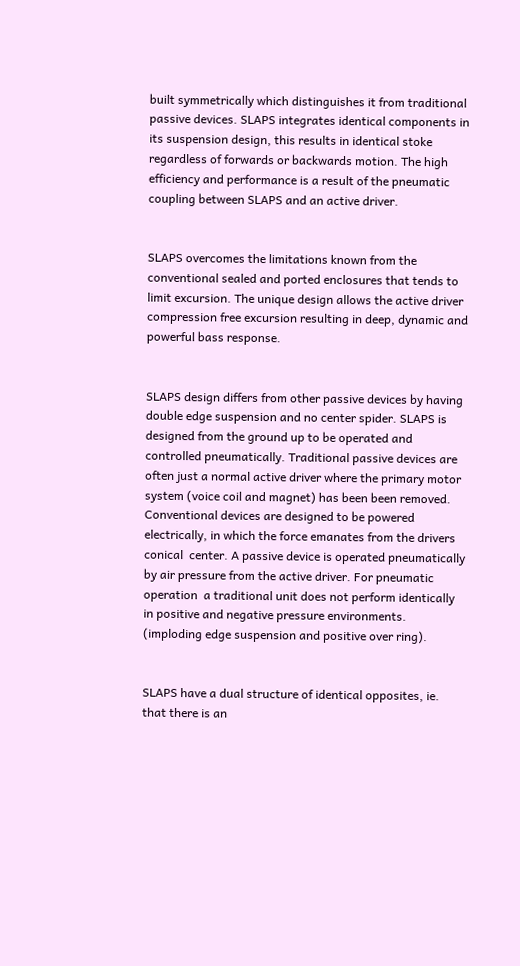built symmetrically which distinguishes it from traditional passive devices. SLAPS integrates identical components in its suspension design, this results in identical stoke regardless of forwards or backwards motion. The high efficiency and performance is a result of the pneumatic coupling between SLAPS and an active driver.


SLAPS overcomes the limitations known from the conventional sealed and ported enclosures that tends to limit excursion. The unique design allows the active driver compression free excursion resulting in deep, dynamic and powerful bass response.


SLAPS design differs from other passive devices by having double edge suspension and no center spider. SLAPS is designed from the ground up to be operated and controlled pneumatically. Traditional passive devices are often just a normal active driver where the primary motor system (voice coil and magnet) has been been removed. Conventional devices are designed to be powered electrically, in which the force emanates from the drivers conical  center. A passive device is operated pneumatically by air pressure from the active driver. For pneumatic operation  a traditional unit does not perform identically in positive and negative pressure environments. (imploding edge suspension and positive over ring).


SLAPS have a dual structure of identical opposites, ie. that there is an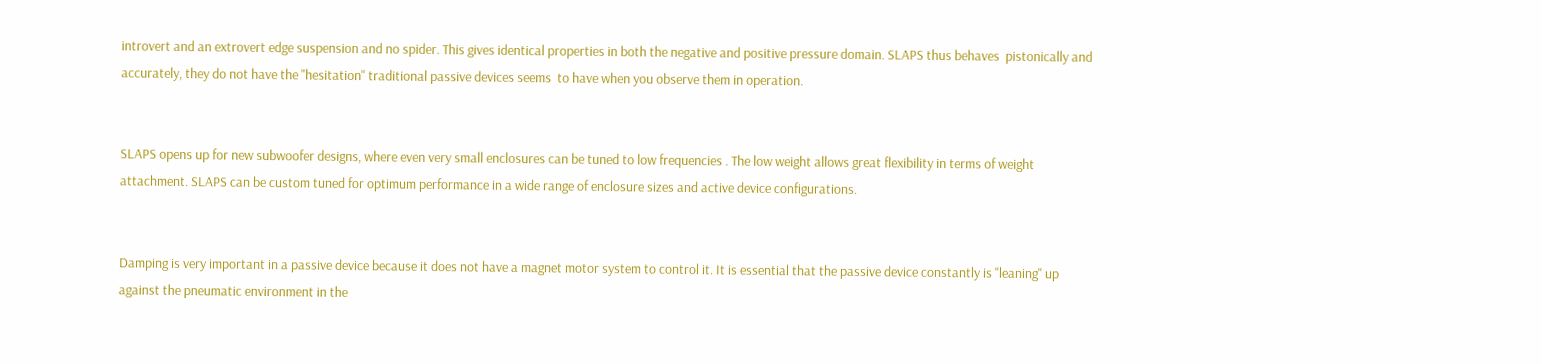introvert and an extrovert edge suspension and no spider. This gives identical properties in both the negative and positive pressure domain. SLAPS thus behaves  pistonically and accurately, they do not have the "hesitation" traditional passive devices seems  to have when you observe them in operation.


SLAPS opens up for new subwoofer designs, where even very small enclosures can be tuned to low frequencies . The low weight allows great flexibility in terms of weight attachment. SLAPS can be custom tuned for optimum performance in a wide range of enclosure sizes and active device configurations.


Damping is very important in a passive device because it does not have a magnet motor system to control it. It is essential that the passive device constantly is "leaning" up against the pneumatic environment in the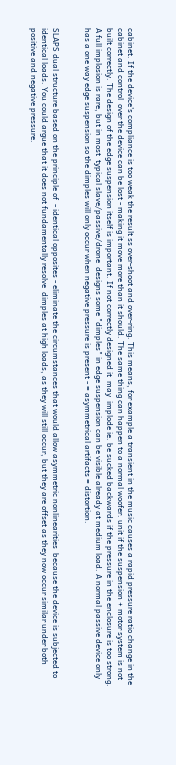cabinet. If the device's compliance is too weak the result ss over-shoot and over-ring. This means, for example a transient in the music causes a rapid pressure ratio change in the cabinet and control  over the device can be lost - making it move more than it should. The same thing can happen to a normal woofer. unit if the suspension + motor system is not built correctly. The design of the edge suspension itself is important. If not correctly designed it  may  implode ie. be sucked backwards if the pressure in the enclosure is too strong. A full implosion is rare, but in most  typical slave/passive/drone  designs some "dimples" in edge suspension can be visible already at medium load. A normal passive device only has a one way edge suspension so the dimples will only occur when negative pressure is present - = asymmetrical artifacts = distortion.


SLAPS dual structure based on the principle of  - identical opposites - eliminate the circumstances that would allow asymmetric nonlinearities  because the device is subjected to identical loads. You could argue that it does not fundamentally resolve  dimples at high loads, as they will still occur, but they are offset as they now occur similar under both positive and negative pressure.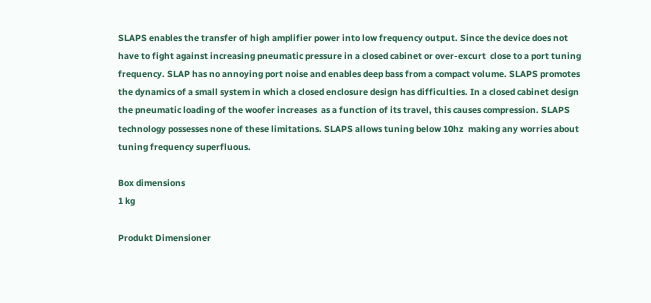SLAPS enables the transfer of high amplifier power into low frequency output. Since the device does not have to fight against increasing pneumatic pressure in a closed cabinet or over-excurt  close to a port tuning frequency. SLAP has no annoying port noise and enables deep bass from a compact volume. SLAPS promotes the dynamics of a small system in which a closed enclosure design has difficulties. In a closed cabinet design the pneumatic loading of the woofer increases  as a function of its travel, this causes compression. SLAPS technology possesses none of these limitations. SLAPS allows tuning below 10hz  making any worries about tuning frequency superfluous.

Box dimensions
1 kg

Produkt Dimensioner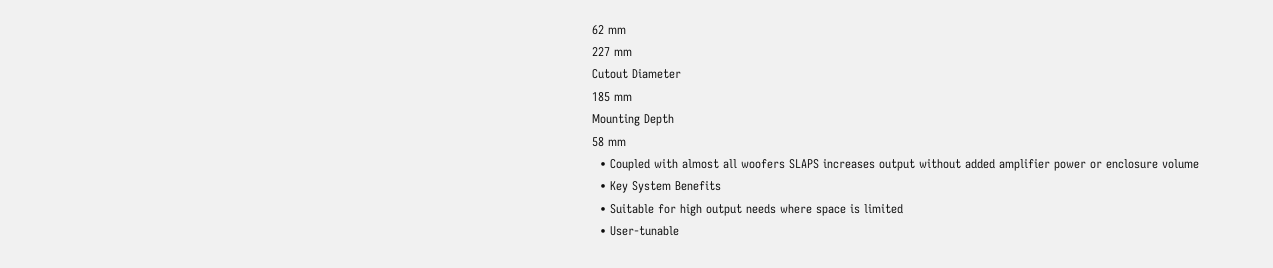62 mm
227 mm
Cutout Diameter
185 mm
Mounting Depth
58 mm
  • Coupled with almost all woofers SLAPS increases output without added amplifier power or enclosure volume
  • Key System Benefits
  • Suitable for high output needs where space is limited
  • User-tunable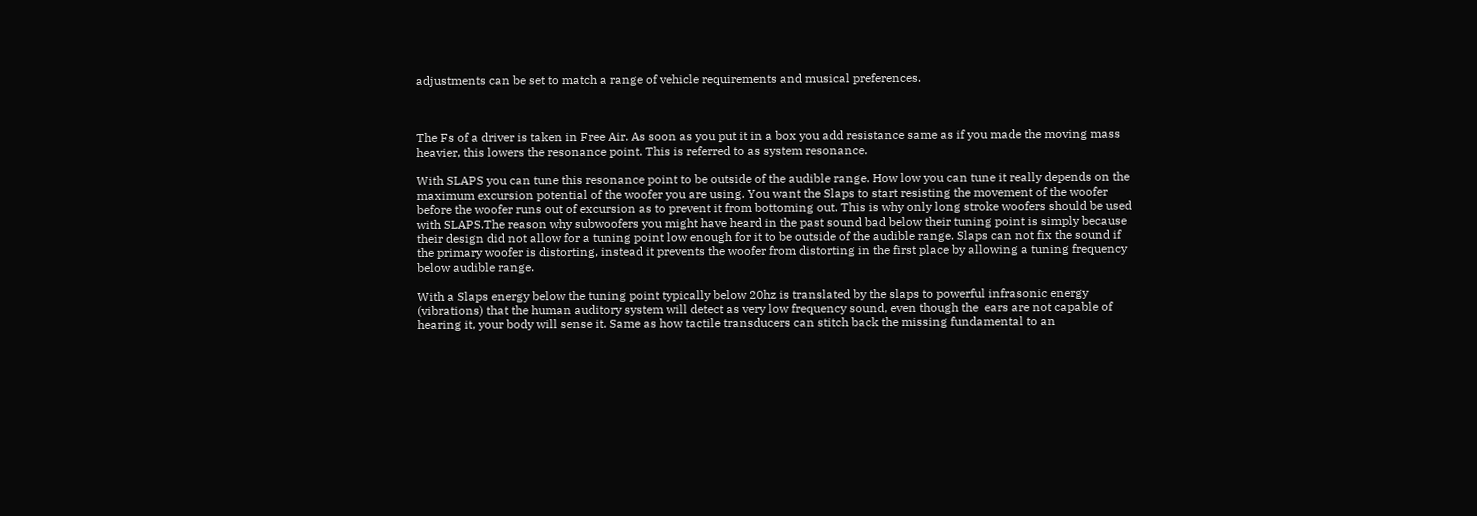adjustments can be set to match a range of vehicle requirements and musical preferences.



The Fs of a driver is taken in Free Air. As soon as you put it in a box you add resistance same as if you made the moving mass heavier, this lowers the resonance point. This is referred to as system resonance.

With SLAPS you can tune this resonance point to be outside of the audible range. How low you can tune it really depends on the maximum excursion potential of the woofer you are using. You want the Slaps to start resisting the movement of the woofer before the woofer runs out of excursion as to prevent it from bottoming out. This is why only long stroke woofers should be used with SLAPS.The reason why subwoofers you might have heard in the past sound bad below their tuning point is simply because their design did not allow for a tuning point low enough for it to be outside of the audible range. Slaps can not fix the sound if the primary woofer is distorting, instead it prevents the woofer from distorting in the first place by allowing a tuning frequency below audible range.

With a Slaps energy below the tuning point typically below 20hz is translated by the slaps to powerful infrasonic energy (vibrations) that the human auditory system will detect as very low frequency sound, even though the  ears are not capable of hearing it, your body will sense it. Same as how tactile transducers can stitch back the missing fundamental to an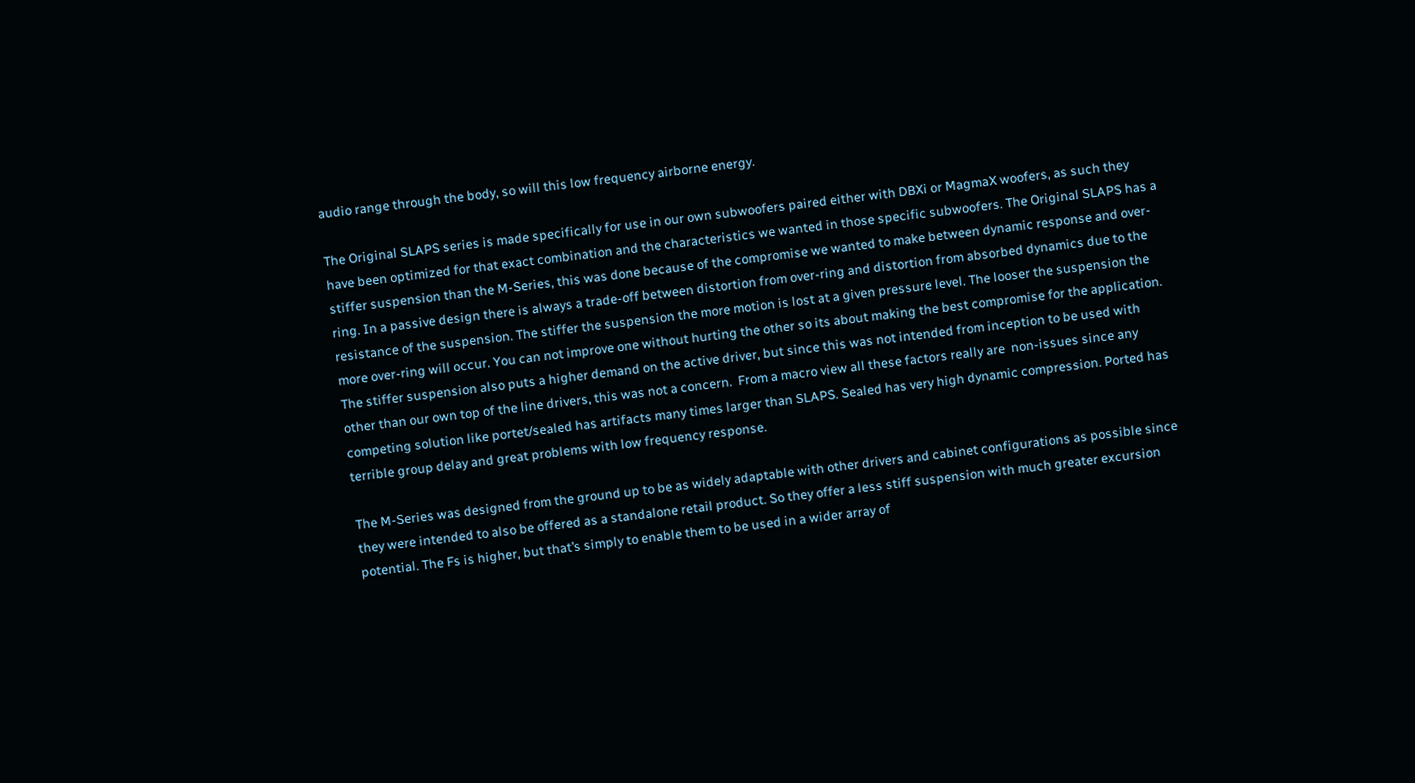audio range through the body, so will this low frequency airborne energy.

The Original SLAPS series is made specifically for use in our own subwoofers paired either with DBXi or MagmaX woofers, as such they have been optimized for that exact combination and the characteristics we wanted in those specific subwoofers. The Original SLAPS has a stiffer suspension than the M-Series, this was done because of the compromise we wanted to make between dynamic response and over-ring. In a passive design there is always a trade-off between distortion from over-ring and distortion from absorbed dynamics due to the resistance of the suspension. The stiffer the suspension the more motion is lost at a given pressure level. The looser the suspension the more over-ring will occur. You can not improve one without hurting the other so its about making the best compromise for the application. The stiffer suspension also puts a higher demand on the active driver, but since this was not intended from inception to be used with other than our own top of the line drivers, this was not a concern.  From a macro view all these factors really are  non-issues since any competing solution like portet/sealed has artifacts many times larger than SLAPS. Sealed has very high dynamic compression. Ported has terrible group delay and great problems with low frequency response.

The M-Series was designed from the ground up to be as widely adaptable with other drivers and cabinet configurations as possible since they were intended to also be offered as a standalone retail product. So they offer a less stiff suspension with much greater excursion potential. The Fs is higher, but that’s simply to enable them to be used in a wider array of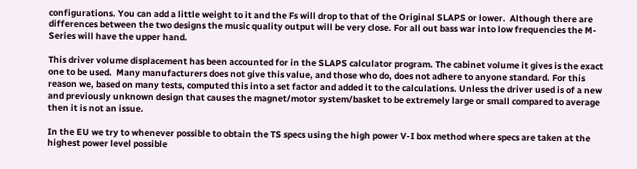configurations. You can add a little weight to it and the Fs will drop to that of the Original SLAPS or lower.  Although there are differences between the two designs the music quality output will be very close. For all out bass war into low frequencies the M-Series will have the upper hand.

This driver volume displacement has been accounted for in the SLAPS calculator program. The cabinet volume it gives is the exact one to be used.  Many manufacturers does not give this value, and those who do, does not adhere to anyone standard. For this reason we, based on many tests, computed this into a set factor and added it to the calculations. Unless the driver used is of a new and previously unknown design that causes the magnet/motor system/basket to be extremely large or small compared to average then it is not an issue.

In the EU we try to whenever possible to obtain the TS specs using the high power V-I box method where specs are taken at the highest power level possible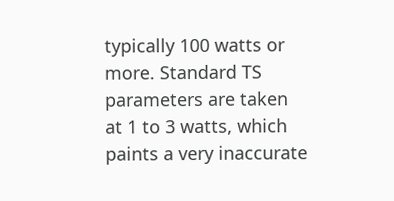typically 100 watts or more. Standard TS parameters are taken at 1 to 3 watts, which paints a very inaccurate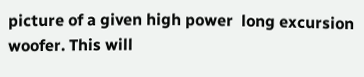picture of a given high power  long excursion woofer. This will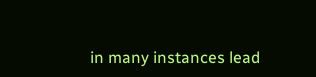in many instances lead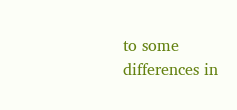to some differences in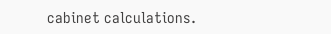cabinet calculations.